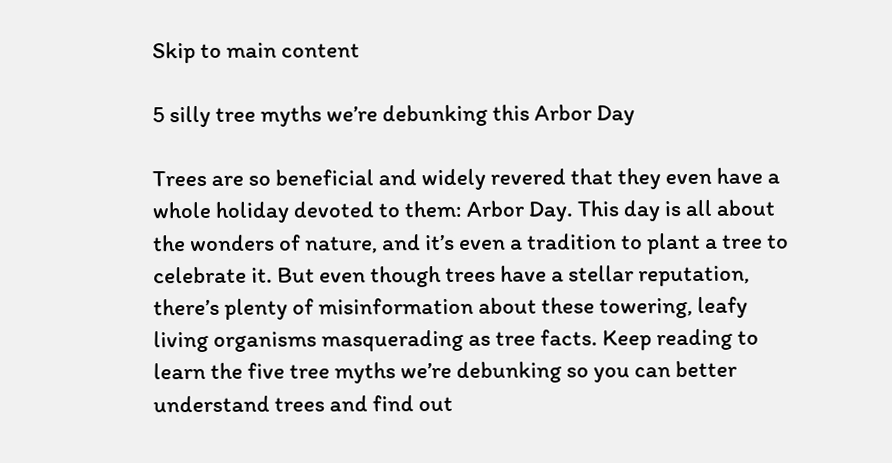Skip to main content

5 silly tree myths we’re debunking this Arbor Day

Trees are so beneficial and widely revered that they even have a whole holiday devoted to them: Arbor Day. This day is all about the wonders of nature, and it’s even a tradition to plant a tree to celebrate it. But even though trees have a stellar reputation, there’s plenty of misinformation about these towering, leafy living organisms masquerading as tree facts. Keep reading to learn the five tree myths we’re debunking so you can better understand trees and find out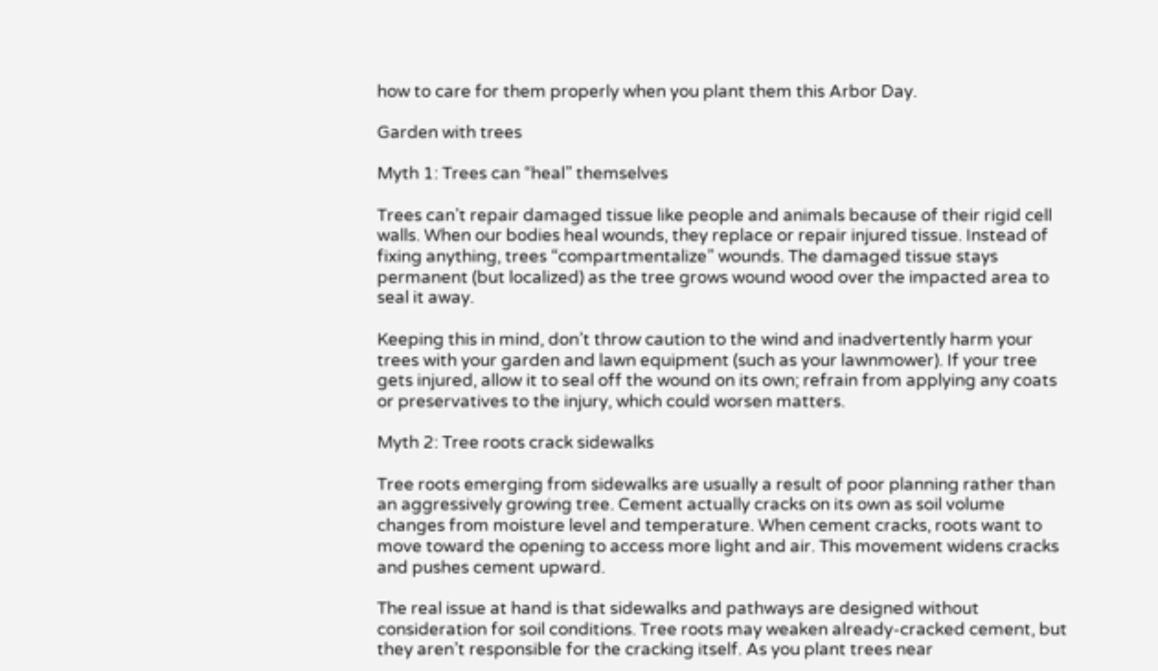how to care for them properly when you plant them this Arbor Day.

Garden with trees

Myth 1: Trees can “heal” themselves

Trees can’t repair damaged tissue like people and animals because of their rigid cell walls. When our bodies heal wounds, they replace or repair injured tissue. Instead of fixing anything, trees “compartmentalize” wounds. The damaged tissue stays permanent (but localized) as the tree grows wound wood over the impacted area to seal it away.

Keeping this in mind, don’t throw caution to the wind and inadvertently harm your trees with your garden and lawn equipment (such as your lawnmower). If your tree gets injured, allow it to seal off the wound on its own; refrain from applying any coats or preservatives to the injury, which could worsen matters.

Myth 2: Tree roots crack sidewalks

Tree roots emerging from sidewalks are usually a result of poor planning rather than an aggressively growing tree. Cement actually cracks on its own as soil volume changes from moisture level and temperature. When cement cracks, roots want to move toward the opening to access more light and air. This movement widens cracks and pushes cement upward.

The real issue at hand is that sidewalks and pathways are designed without consideration for soil conditions. Tree roots may weaken already-cracked cement, but they aren’t responsible for the cracking itself. As you plant trees near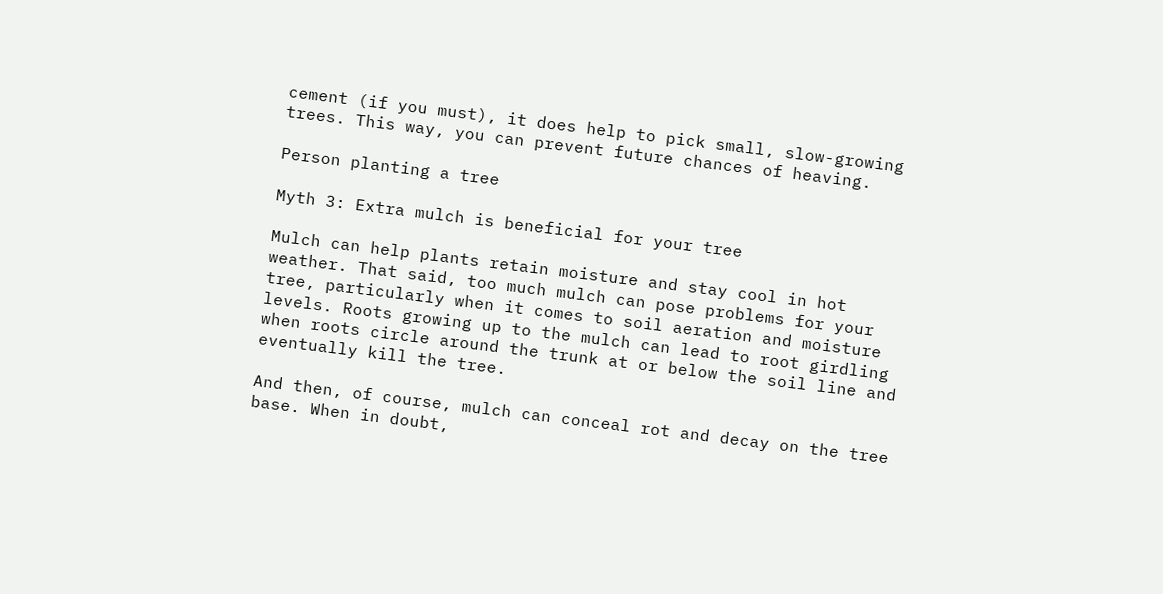cement (if you must), it does help to pick small, slow-growing trees. This way, you can prevent future chances of heaving.

Person planting a tree

Myth 3: Extra mulch is beneficial for your tree

Mulch can help plants retain moisture and stay cool in hot weather. That said, too much mulch can pose problems for your tree, particularly when it comes to soil aeration and moisture levels. Roots growing up to the mulch can lead to root girdling when roots circle around the trunk at or below the soil line and eventually kill the tree.

And then, of course, mulch can conceal rot and decay on the tree base. When in doubt,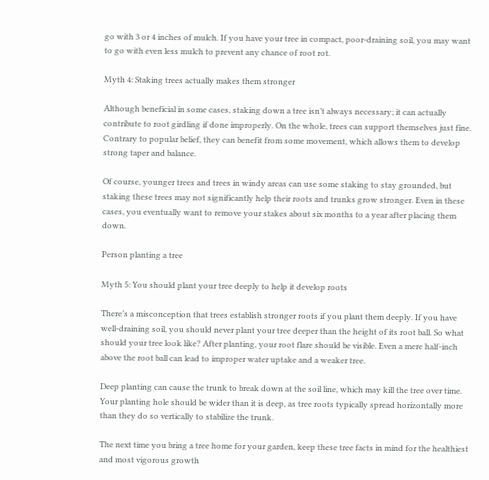go with 3 or 4 inches of mulch. If you have your tree in compact, poor-draining soil, you may want to go with even less mulch to prevent any chance of root rot.

Myth 4: Staking trees actually makes them stronger

Although beneficial in some cases, staking down a tree isn’t always necessary; it can actually contribute to root girdling if done improperly. On the whole, trees can support themselves just fine. Contrary to popular belief, they can benefit from some movement, which allows them to develop strong taper and balance.

Of course, younger trees and trees in windy areas can use some staking to stay grounded, but staking these trees may not significantly help their roots and trunks grow stronger. Even in these cases, you eventually want to remove your stakes about six months to a year after placing them down.

Person planting a tree

Myth 5: You should plant your tree deeply to help it develop roots

There’s a misconception that trees establish stronger roots if you plant them deeply. If you have well-draining soil, you should never plant your tree deeper than the height of its root ball. So what should your tree look like? After planting, your root flare should be visible. Even a mere half-inch above the root ball can lead to improper water uptake and a weaker tree.

Deep planting can cause the trunk to break down at the soil line, which may kill the tree over time. Your planting hole should be wider than it is deep, as tree roots typically spread horizontally more than they do so vertically to stabilize the trunk.

The next time you bring a tree home for your garden, keep these tree facts in mind for the healthiest and most vigorous growth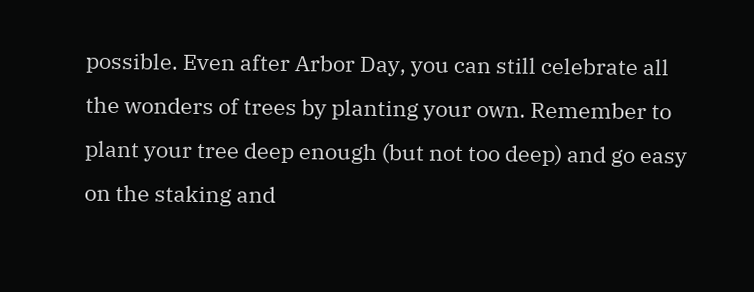possible. Even after Arbor Day, you can still celebrate all the wonders of trees by planting your own. Remember to plant your tree deep enough (but not too deep) and go easy on the staking and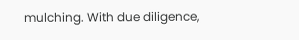mulching. With due diligence,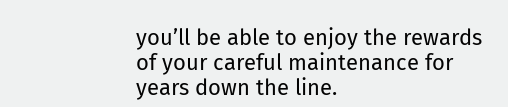you’ll be able to enjoy the rewards of your careful maintenance for years down the line.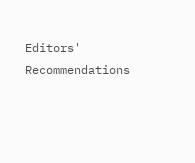Editors' Recommendations